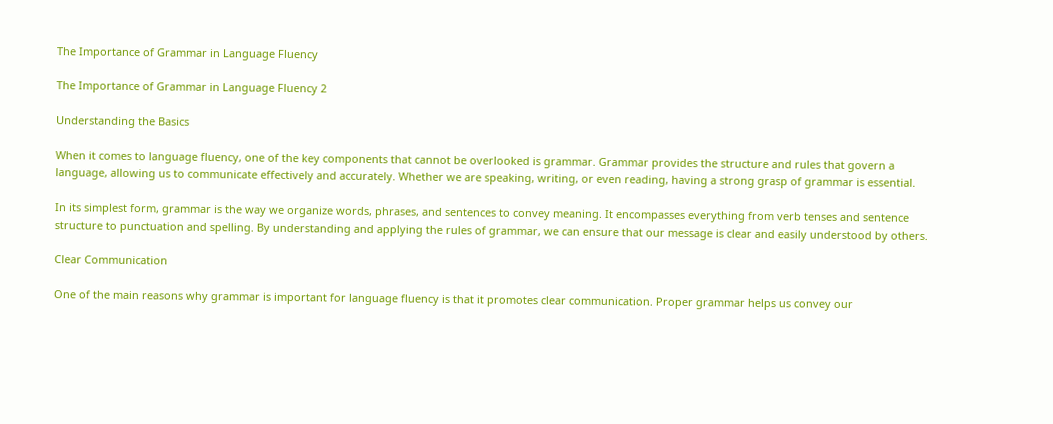The Importance of Grammar in Language Fluency

The Importance of Grammar in Language Fluency 2

Understanding the Basics

When it comes to language fluency, one of the key components that cannot be overlooked is grammar. Grammar provides the structure and rules that govern a language, allowing us to communicate effectively and accurately. Whether we are speaking, writing, or even reading, having a strong grasp of grammar is essential.

In its simplest form, grammar is the way we organize words, phrases, and sentences to convey meaning. It encompasses everything from verb tenses and sentence structure to punctuation and spelling. By understanding and applying the rules of grammar, we can ensure that our message is clear and easily understood by others.

Clear Communication

One of the main reasons why grammar is important for language fluency is that it promotes clear communication. Proper grammar helps us convey our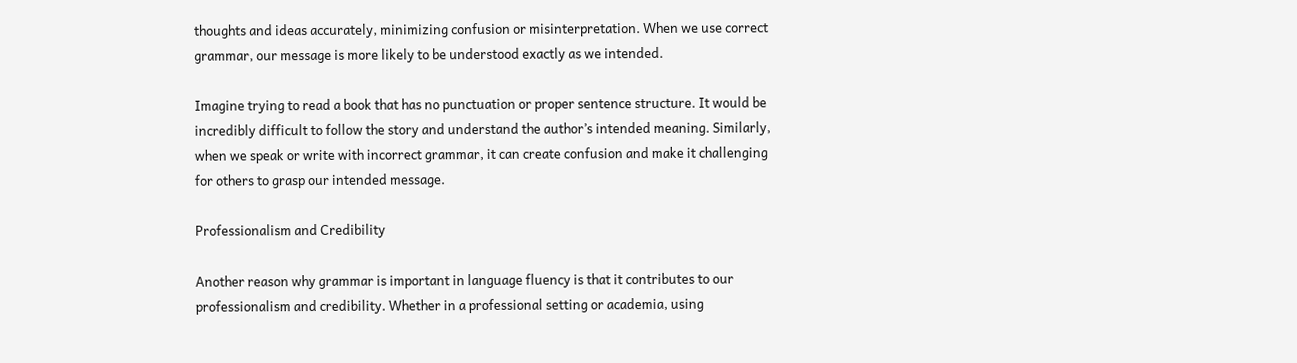thoughts and ideas accurately, minimizing confusion or misinterpretation. When we use correct grammar, our message is more likely to be understood exactly as we intended.

Imagine trying to read a book that has no punctuation or proper sentence structure. It would be incredibly difficult to follow the story and understand the author’s intended meaning. Similarly, when we speak or write with incorrect grammar, it can create confusion and make it challenging for others to grasp our intended message.

Professionalism and Credibility

Another reason why grammar is important in language fluency is that it contributes to our professionalism and credibility. Whether in a professional setting or academia, using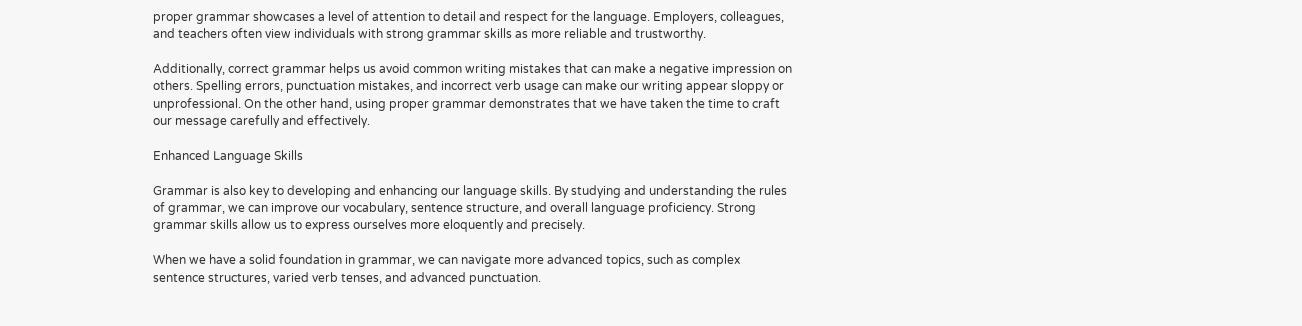proper grammar showcases a level of attention to detail and respect for the language. Employers, colleagues, and teachers often view individuals with strong grammar skills as more reliable and trustworthy.

Additionally, correct grammar helps us avoid common writing mistakes that can make a negative impression on others. Spelling errors, punctuation mistakes, and incorrect verb usage can make our writing appear sloppy or unprofessional. On the other hand, using proper grammar demonstrates that we have taken the time to craft our message carefully and effectively.

Enhanced Language Skills

Grammar is also key to developing and enhancing our language skills. By studying and understanding the rules of grammar, we can improve our vocabulary, sentence structure, and overall language proficiency. Strong grammar skills allow us to express ourselves more eloquently and precisely.

When we have a solid foundation in grammar, we can navigate more advanced topics, such as complex sentence structures, varied verb tenses, and advanced punctuation.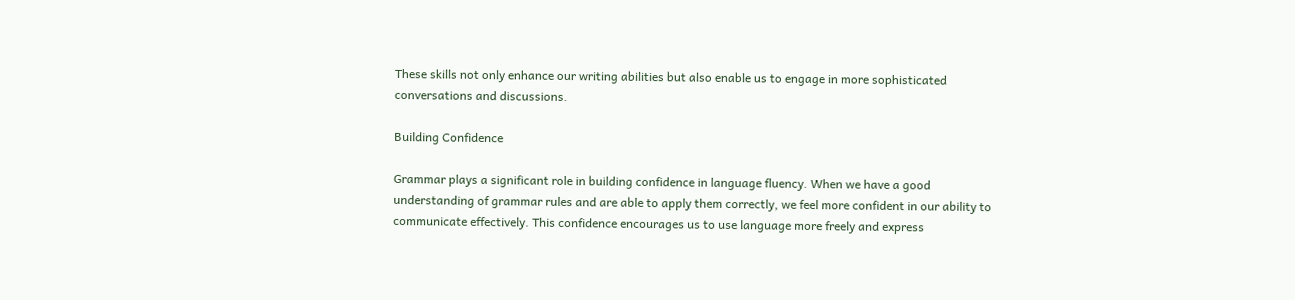These skills not only enhance our writing abilities but also enable us to engage in more sophisticated conversations and discussions.

Building Confidence

Grammar plays a significant role in building confidence in language fluency. When we have a good understanding of grammar rules and are able to apply them correctly, we feel more confident in our ability to communicate effectively. This confidence encourages us to use language more freely and express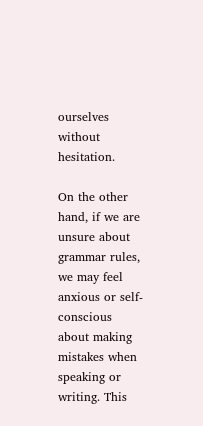ourselves without hesitation.

On the other hand, if we are unsure about grammar rules, we may feel anxious or self-conscious about making mistakes when speaking or writing. This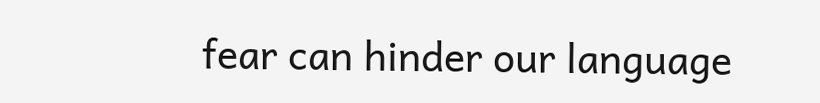fear can hinder our language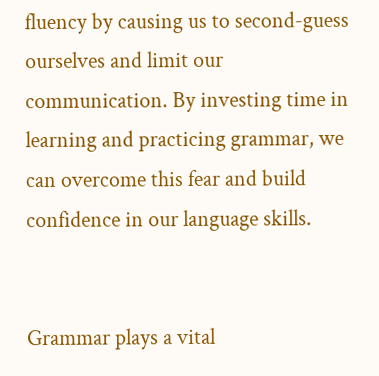fluency by causing us to second-guess ourselves and limit our communication. By investing time in learning and practicing grammar, we can overcome this fear and build confidence in our language skills.


Grammar plays a vital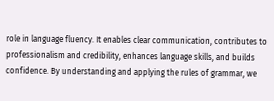role in language fluency. It enables clear communication, contributes to professionalism and credibility, enhances language skills, and builds confidence. By understanding and applying the rules of grammar, we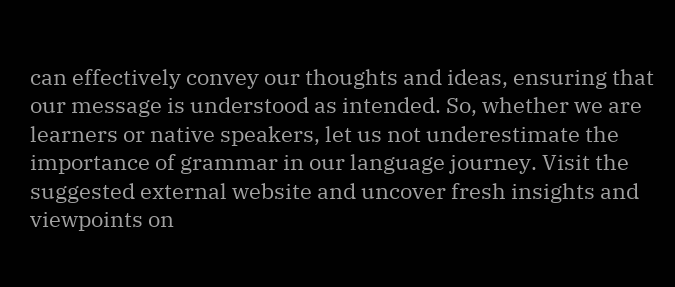can effectively convey our thoughts and ideas, ensuring that our message is understood as intended. So, whether we are learners or native speakers, let us not underestimate the importance of grammar in our language journey. Visit the suggested external website and uncover fresh insights and viewpoints on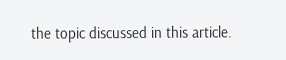the topic discussed in this article.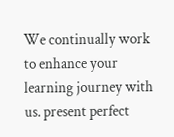We continually work to enhance your learning journey with us. present perfect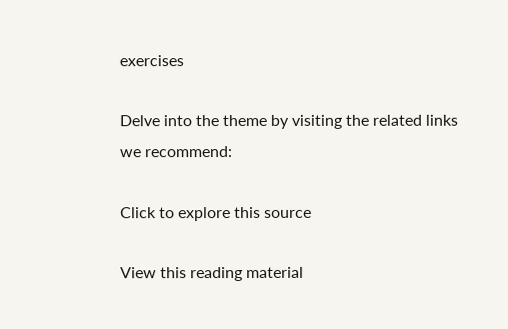exercises

Delve into the theme by visiting the related links we recommend:

Click to explore this source

View this reading material